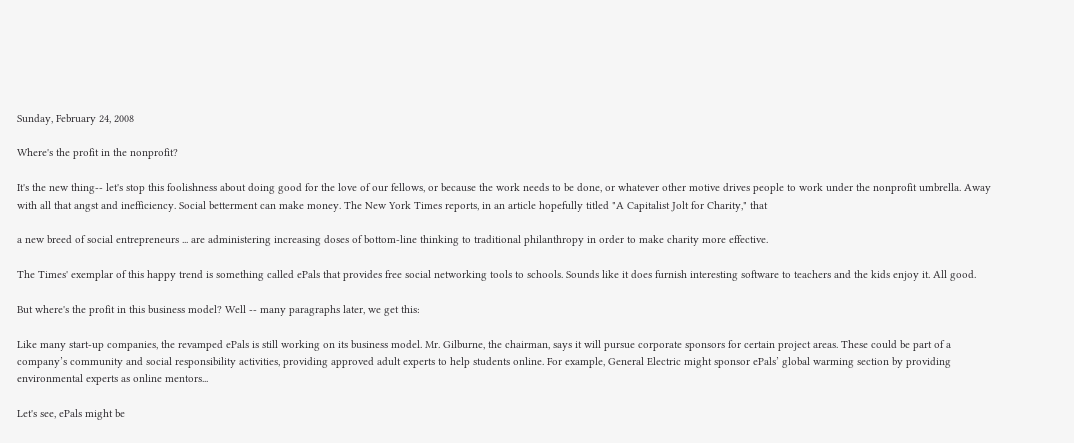Sunday, February 24, 2008

Where's the profit in the nonprofit?

It's the new thing-- let's stop this foolishness about doing good for the love of our fellows, or because the work needs to be done, or whatever other motive drives people to work under the nonprofit umbrella. Away with all that angst and inefficiency. Social betterment can make money. The New York Times reports, in an article hopefully titled "A Capitalist Jolt for Charity," that

a new breed of social entrepreneurs ... are administering increasing doses of bottom-line thinking to traditional philanthropy in order to make charity more effective.

The Times' exemplar of this happy trend is something called ePals that provides free social networking tools to schools. Sounds like it does furnish interesting software to teachers and the kids enjoy it. All good.

But where's the profit in this business model? Well -- many paragraphs later, we get this:

Like many start-up companies, the revamped ePals is still working on its business model. Mr. Gilburne, the chairman, says it will pursue corporate sponsors for certain project areas. These could be part of a company’s community and social responsibility activities, providing approved adult experts to help students online. For example, General Electric might sponsor ePals’ global warming section by providing environmental experts as online mentors...

Let's see, ePals might be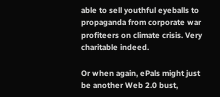able to sell youthful eyeballs to propaganda from corporate war profiteers on climate crisis. Very charitable indeed.

Or when again, ePals might just be another Web 2.0 bust,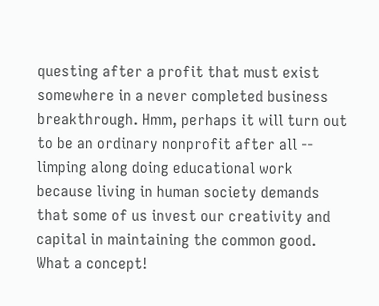questing after a profit that must exist somewhere in a never completed business breakthrough. Hmm, perhaps it will turn out to be an ordinary nonprofit after all -- limping along doing educational work because living in human society demands that some of us invest our creativity and capital in maintaining the common good. What a concept!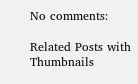No comments:

Related Posts with Thumbnails